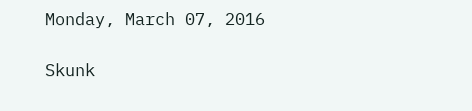Monday, March 07, 2016

Skunk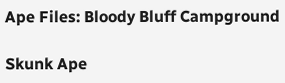Ape Files: Bloody Bluff Campground

Skunk Ape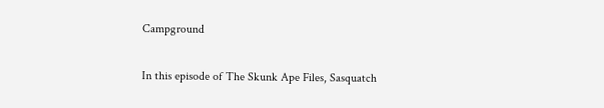Campground

In this episode of The Skunk Ape Files, Sasquatch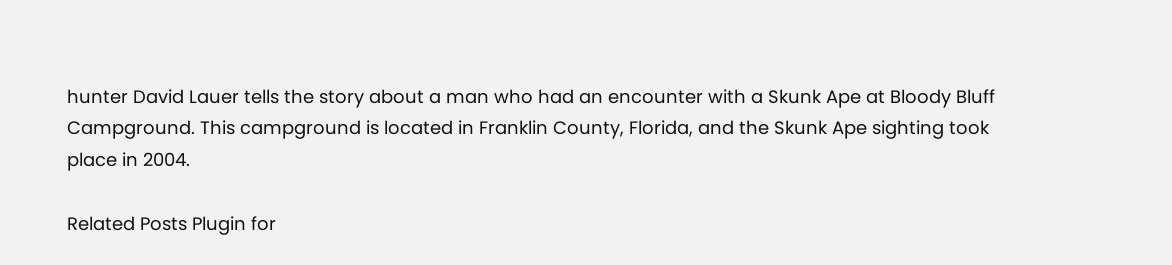hunter David Lauer tells the story about a man who had an encounter with a Skunk Ape at Bloody Bluff Campground. This campground is located in Franklin County, Florida, and the Skunk Ape sighting took place in 2004.

Related Posts Plugin for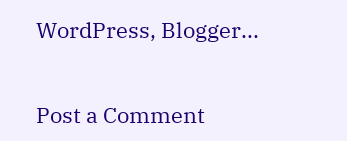WordPress, Blogger...


Post a Comment